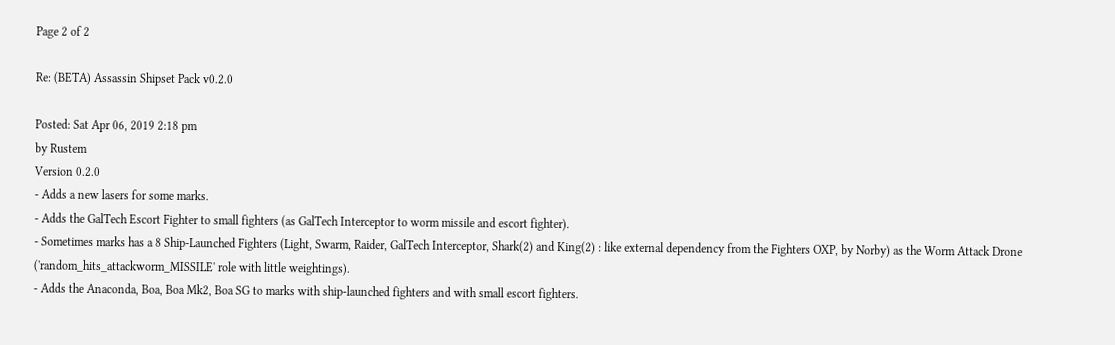Page 2 of 2

Re: (BETA) Assassin Shipset Pack v0.2.0

Posted: Sat Apr 06, 2019 2:18 pm
by Rustem
Version 0.2.0
- Adds a new lasers for some marks.
- Adds the GalTech Escort Fighter to small fighters (as GalTech Interceptor to worm missile and escort fighter).
- Sometimes marks has a 8 Ship-Launched Fighters (Light, Swarm, Raider, GalTech Interceptor, Shark(2) and King(2) : like external dependency from the Fighters OXP, by Norby) as the Worm Attack Drone ('random_hits_attackworm_MISSILE' role with little weightings).
- Adds the Anaconda, Boa, Boa Mk2, Boa SG to marks with ship-launched fighters and with small escort fighters.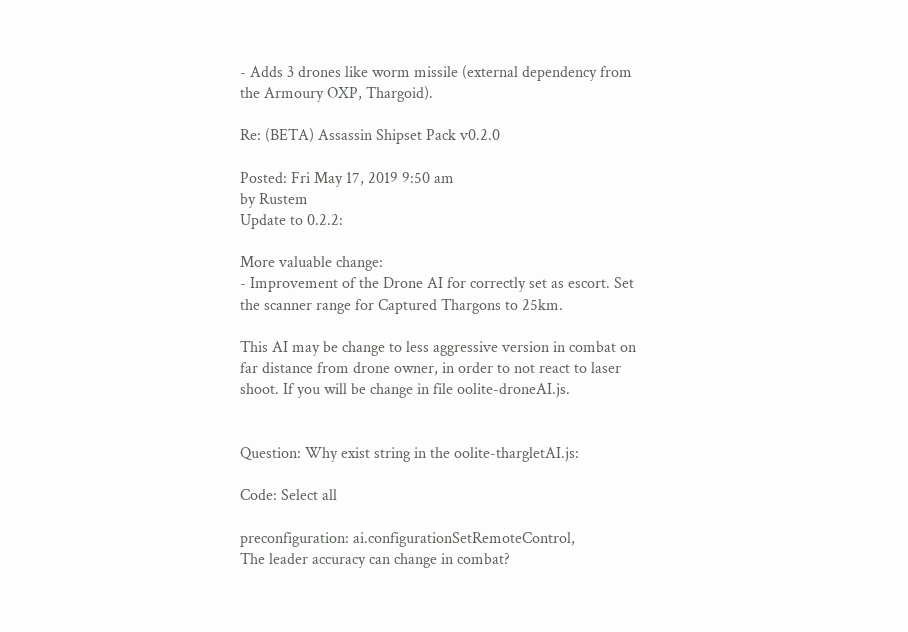- Adds 3 drones like worm missile (external dependency from the Armoury OXP, Thargoid).

Re: (BETA) Assassin Shipset Pack v0.2.0

Posted: Fri May 17, 2019 9:50 am
by Rustem
Update to 0.2.2:

More valuable change:
- Improvement of the Drone AI for correctly set as escort. Set the scanner range for Captured Thargons to 25km.

This AI may be change to less aggressive version in combat on far distance from drone owner, in order to not react to laser shoot. If you will be change in file oolite-droneAI.js.


Question: Why exist string in the oolite-thargletAI.js:

Code: Select all

preconfiguration: ai.configurationSetRemoteControl,
The leader accuracy can change in combat?